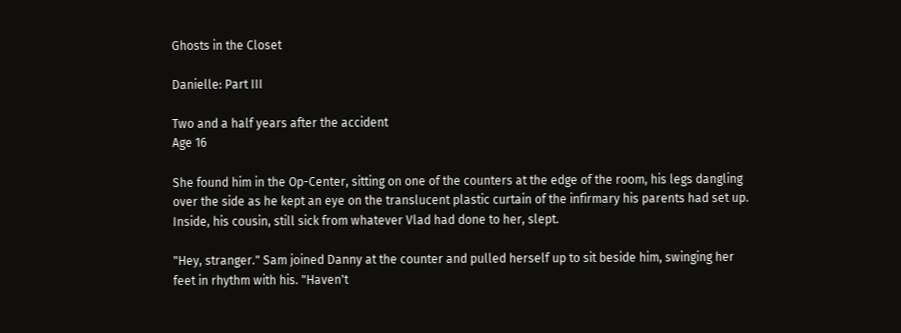Ghosts in the Closet

Danielle: Part III

Two and a half years after the accident
Age 16

She found him in the Op-Center, sitting on one of the counters at the edge of the room, his legs dangling over the side as he kept an eye on the translucent plastic curtain of the infirmary his parents had set up. Inside, his cousin, still sick from whatever Vlad had done to her, slept.

"Hey, stranger." Sam joined Danny at the counter and pulled herself up to sit beside him, swinging her feet in rhythm with his. "Haven't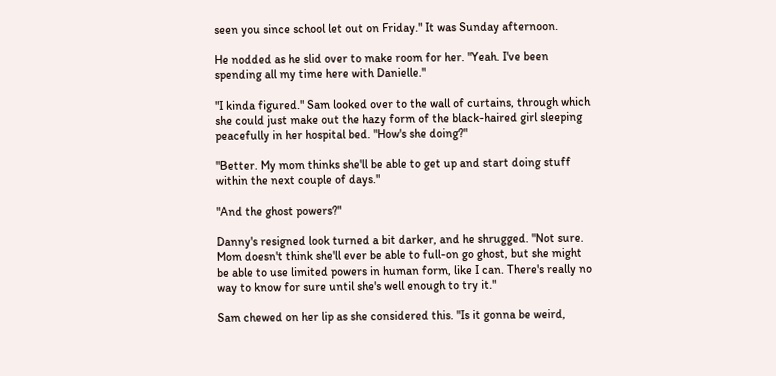seen you since school let out on Friday." It was Sunday afternoon.

He nodded as he slid over to make room for her. "Yeah. I've been spending all my time here with Danielle."

"I kinda figured." Sam looked over to the wall of curtains, through which she could just make out the hazy form of the black-haired girl sleeping peacefully in her hospital bed. "How's she doing?"

"Better. My mom thinks she'll be able to get up and start doing stuff within the next couple of days."

"And the ghost powers?"

Danny's resigned look turned a bit darker, and he shrugged. "Not sure. Mom doesn't think she'll ever be able to full-on go ghost, but she might be able to use limited powers in human form, like I can. There's really no way to know for sure until she's well enough to try it."

Sam chewed on her lip as she considered this. "Is it gonna be weird,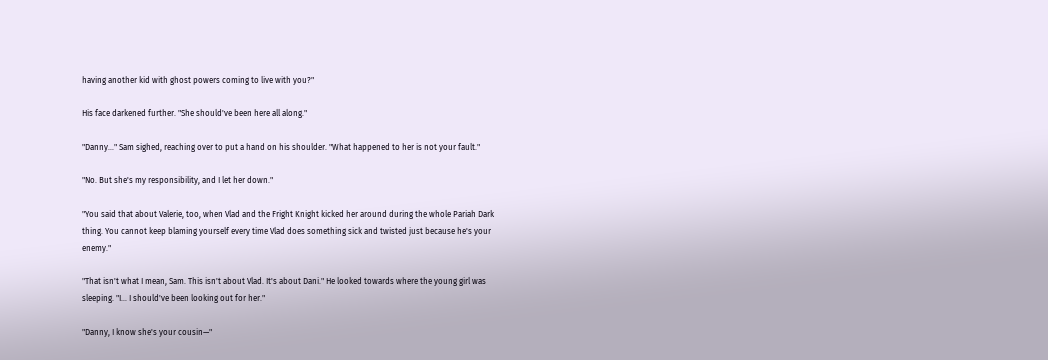having another kid with ghost powers coming to live with you?"

His face darkened further. "She should've been here all along."

"Danny…" Sam sighed, reaching over to put a hand on his shoulder. "What happened to her is not your fault."

"No. But she's my responsibility, and I let her down."

"You said that about Valerie, too, when Vlad and the Fright Knight kicked her around during the whole Pariah Dark thing. You cannot keep blaming yourself every time Vlad does something sick and twisted just because he's your enemy."

"That isn't what I mean, Sam. This isn't about Vlad. It's about Dani." He looked towards where the young girl was sleeping. "I… I should've been looking out for her."

"Danny, I know she's your cousin—"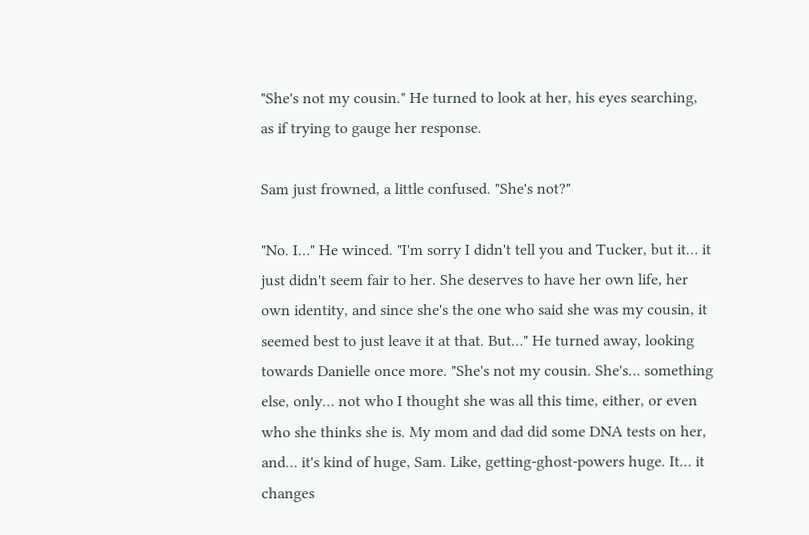"She's not my cousin." He turned to look at her, his eyes searching, as if trying to gauge her response.

Sam just frowned, a little confused. "She's not?"

"No. I…" He winced. "I'm sorry I didn't tell you and Tucker, but it… it just didn't seem fair to her. She deserves to have her own life, her own identity, and since she's the one who said she was my cousin, it seemed best to just leave it at that. But…" He turned away, looking towards Danielle once more. "She's not my cousin. She's… something else, only… not who I thought she was all this time, either, or even who she thinks she is. My mom and dad did some DNA tests on her, and… it's kind of huge, Sam. Like, getting-ghost-powers huge. It… it changes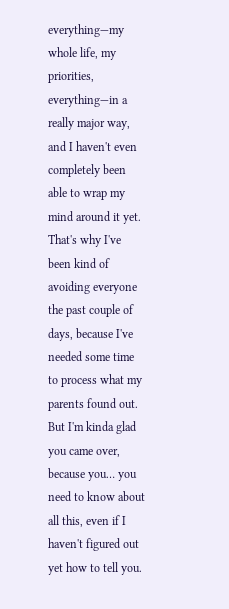everything—my whole life, my priorities, everything—in a really major way, and I haven't even completely been able to wrap my mind around it yet. That's why I've been kind of avoiding everyone the past couple of days, because I've needed some time to process what my parents found out. But I'm kinda glad you came over, because you… you need to know about all this, even if I haven't figured out yet how to tell you.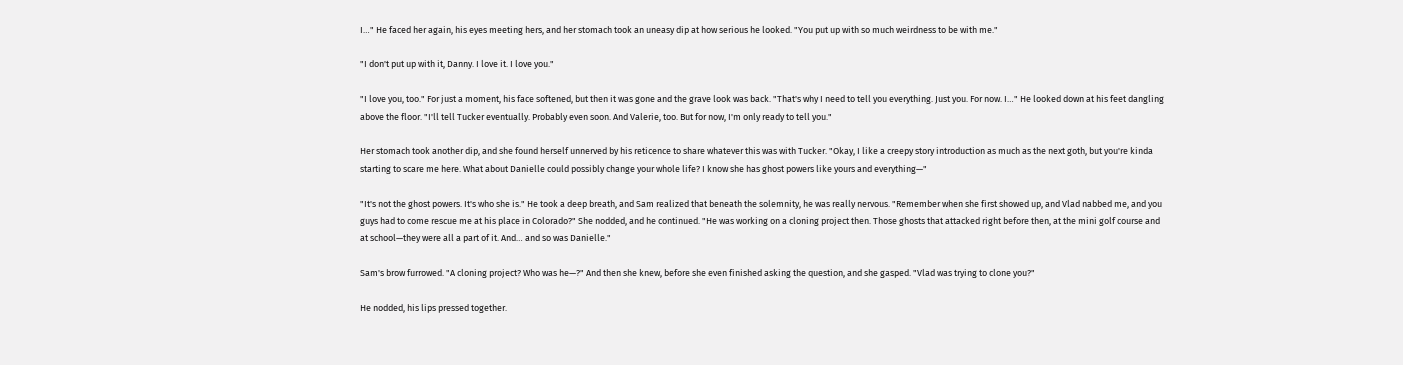I…" He faced her again, his eyes meeting hers, and her stomach took an uneasy dip at how serious he looked. "You put up with so much weirdness to be with me."

"I don't put up with it, Danny. I love it. I love you."

"I love you, too." For just a moment, his face softened, but then it was gone and the grave look was back. "That's why I need to tell you everything. Just you. For now. I…" He looked down at his feet dangling above the floor. "I'll tell Tucker eventually. Probably even soon. And Valerie, too. But for now, I'm only ready to tell you."

Her stomach took another dip, and she found herself unnerved by his reticence to share whatever this was with Tucker. "Okay, I like a creepy story introduction as much as the next goth, but you're kinda starting to scare me here. What about Danielle could possibly change your whole life? I know she has ghost powers like yours and everything—"

"It's not the ghost powers. It's who she is." He took a deep breath, and Sam realized that beneath the solemnity, he was really nervous. "Remember when she first showed up, and Vlad nabbed me, and you guys had to come rescue me at his place in Colorado?" She nodded, and he continued. "He was working on a cloning project then. Those ghosts that attacked right before then, at the mini golf course and at school—they were all a part of it. And… and so was Danielle."

Sam's brow furrowed. "A cloning project? Who was he—?" And then she knew, before she even finished asking the question, and she gasped. "Vlad was trying to clone you?"

He nodded, his lips pressed together.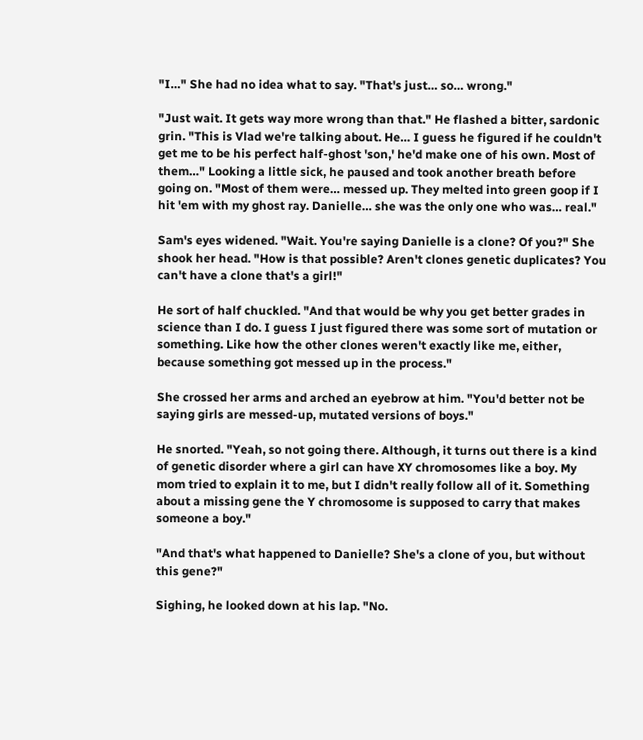"I…" She had no idea what to say. "That's just… so… wrong."

"Just wait. It gets way more wrong than that." He flashed a bitter, sardonic grin. "This is Vlad we're talking about. He… I guess he figured if he couldn't get me to be his perfect half-ghost 'son,' he'd make one of his own. Most of them…" Looking a little sick, he paused and took another breath before going on. "Most of them were… messed up. They melted into green goop if I hit 'em with my ghost ray. Danielle… she was the only one who was… real."

Sam's eyes widened. "Wait. You're saying Danielle is a clone? Of you?" She shook her head. "How is that possible? Aren't clones genetic duplicates? You can't have a clone that's a girl!"

He sort of half chuckled. "And that would be why you get better grades in science than I do. I guess I just figured there was some sort of mutation or something. Like how the other clones weren't exactly like me, either, because something got messed up in the process."

She crossed her arms and arched an eyebrow at him. "You'd better not be saying girls are messed-up, mutated versions of boys."

He snorted. "Yeah, so not going there. Although, it turns out there is a kind of genetic disorder where a girl can have XY chromosomes like a boy. My mom tried to explain it to me, but I didn't really follow all of it. Something about a missing gene the Y chromosome is supposed to carry that makes someone a boy."

"And that's what happened to Danielle? She's a clone of you, but without this gene?"

Sighing, he looked down at his lap. "No.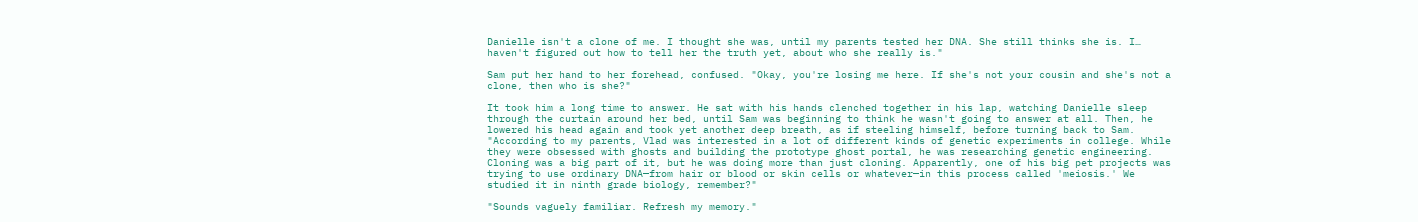Danielle isn't a clone of me. I thought she was, until my parents tested her DNA. She still thinks she is. I… haven't figured out how to tell her the truth yet, about who she really is."

Sam put her hand to her forehead, confused. "Okay, you're losing me here. If she's not your cousin and she's not a clone, then who is she?"

It took him a long time to answer. He sat with his hands clenched together in his lap, watching Danielle sleep through the curtain around her bed, until Sam was beginning to think he wasn't going to answer at all. Then, he lowered his head again and took yet another deep breath, as if steeling himself, before turning back to Sam. "According to my parents, Vlad was interested in a lot of different kinds of genetic experiments in college. While they were obsessed with ghosts and building the prototype ghost portal, he was researching genetic engineering. Cloning was a big part of it, but he was doing more than just cloning. Apparently, one of his big pet projects was trying to use ordinary DNA—from hair or blood or skin cells or whatever—in this process called 'meiosis.' We studied it in ninth grade biology, remember?"

"Sounds vaguely familiar. Refresh my memory."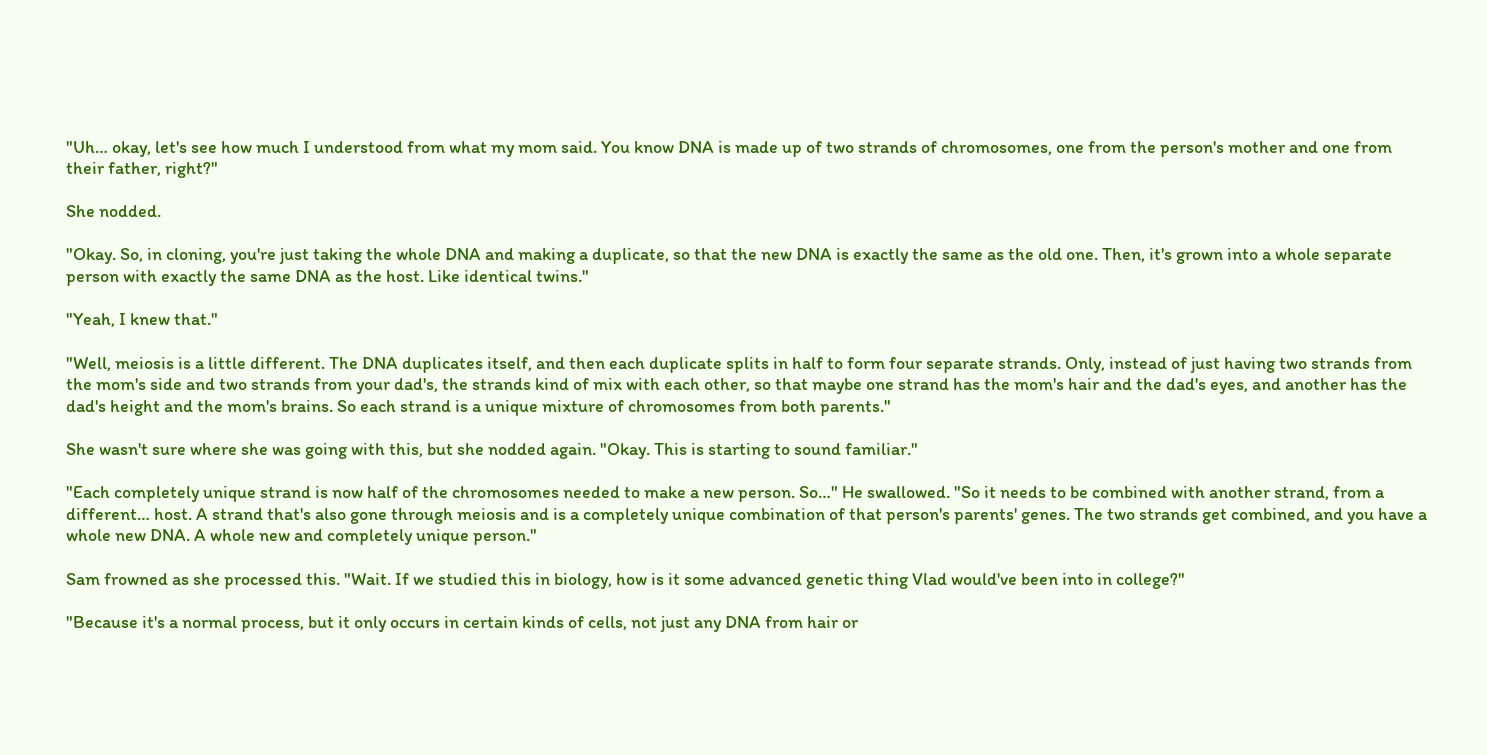"Uh… okay, let's see how much I understood from what my mom said. You know DNA is made up of two strands of chromosomes, one from the person's mother and one from their father, right?"

She nodded.

"Okay. So, in cloning, you're just taking the whole DNA and making a duplicate, so that the new DNA is exactly the same as the old one. Then, it's grown into a whole separate person with exactly the same DNA as the host. Like identical twins."

"Yeah, I knew that."

"Well, meiosis is a little different. The DNA duplicates itself, and then each duplicate splits in half to form four separate strands. Only, instead of just having two strands from the mom's side and two strands from your dad's, the strands kind of mix with each other, so that maybe one strand has the mom's hair and the dad's eyes, and another has the dad's height and the mom's brains. So each strand is a unique mixture of chromosomes from both parents."

She wasn't sure where she was going with this, but she nodded again. "Okay. This is starting to sound familiar."

"Each completely unique strand is now half of the chromosomes needed to make a new person. So…" He swallowed. "So it needs to be combined with another strand, from a different… host. A strand that's also gone through meiosis and is a completely unique combination of that person's parents' genes. The two strands get combined, and you have a whole new DNA. A whole new and completely unique person."

Sam frowned as she processed this. "Wait. If we studied this in biology, how is it some advanced genetic thing Vlad would've been into in college?"

"Because it's a normal process, but it only occurs in certain kinds of cells, not just any DNA from hair or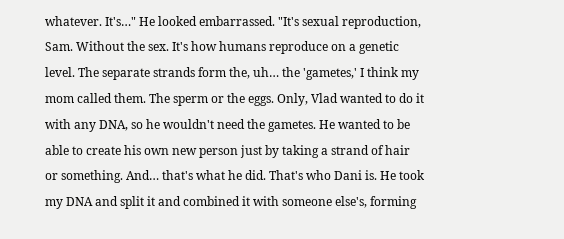whatever. It's…" He looked embarrassed. "It's sexual reproduction, Sam. Without the sex. It's how humans reproduce on a genetic level. The separate strands form the, uh… the 'gametes,' I think my mom called them. The sperm or the eggs. Only, Vlad wanted to do it with any DNA, so he wouldn't need the gametes. He wanted to be able to create his own new person just by taking a strand of hair or something. And… that's what he did. That's who Dani is. He took my DNA and split it and combined it with someone else's, forming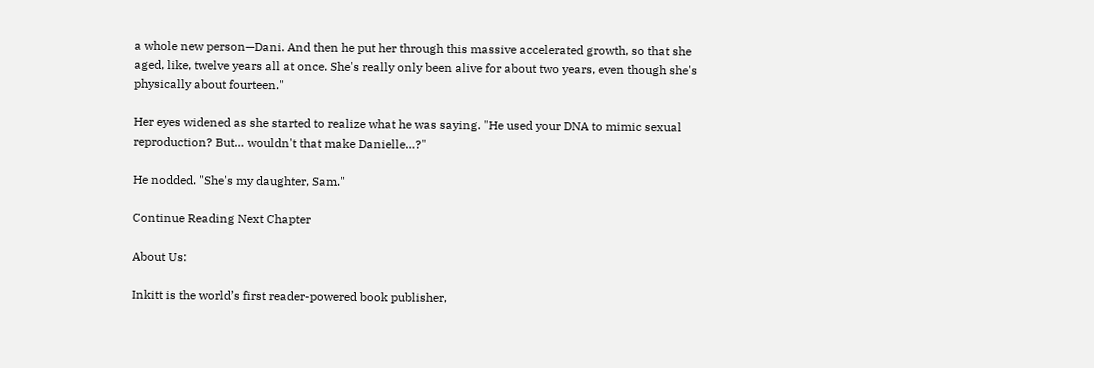a whole new person—Dani. And then he put her through this massive accelerated growth, so that she aged, like, twelve years all at once. She's really only been alive for about two years, even though she's physically about fourteen."

Her eyes widened as she started to realize what he was saying. "He used your DNA to mimic sexual reproduction? But… wouldn't that make Danielle…?"

He nodded. "She's my daughter, Sam."

Continue Reading Next Chapter

About Us:

Inkitt is the world’s first reader-powered book publisher,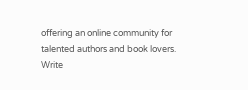offering an online community for talented authors and book lovers. Write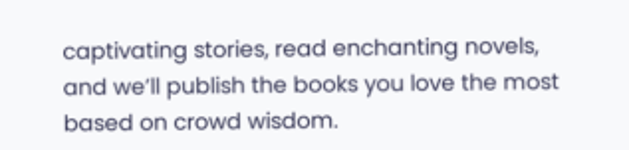captivating stories, read enchanting novels, and we’ll publish the books you love the most based on crowd wisdom.